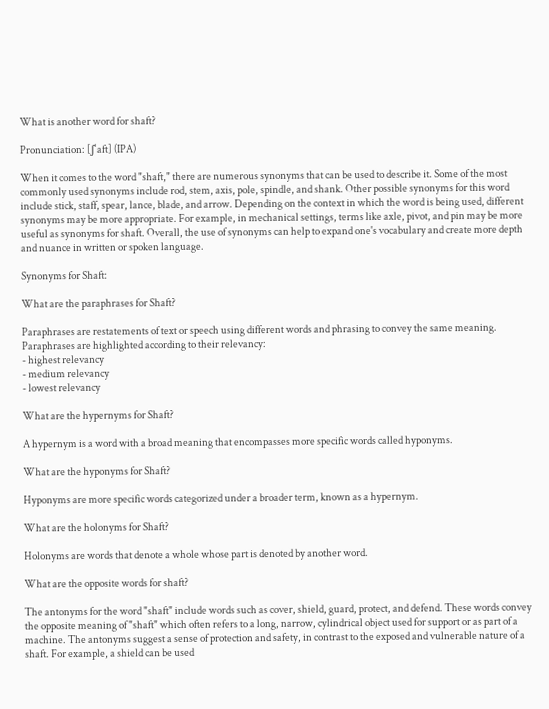What is another word for shaft?

Pronunciation: [ʃˈaft] (IPA)

When it comes to the word "shaft," there are numerous synonyms that can be used to describe it. Some of the most commonly used synonyms include rod, stem, axis, pole, spindle, and shank. Other possible synonyms for this word include stick, staff, spear, lance, blade, and arrow. Depending on the context in which the word is being used, different synonyms may be more appropriate. For example, in mechanical settings, terms like axle, pivot, and pin may be more useful as synonyms for shaft. Overall, the use of synonyms can help to expand one's vocabulary and create more depth and nuance in written or spoken language.

Synonyms for Shaft:

What are the paraphrases for Shaft?

Paraphrases are restatements of text or speech using different words and phrasing to convey the same meaning.
Paraphrases are highlighted according to their relevancy:
- highest relevancy
- medium relevancy
- lowest relevancy

What are the hypernyms for Shaft?

A hypernym is a word with a broad meaning that encompasses more specific words called hyponyms.

What are the hyponyms for Shaft?

Hyponyms are more specific words categorized under a broader term, known as a hypernym.

What are the holonyms for Shaft?

Holonyms are words that denote a whole whose part is denoted by another word.

What are the opposite words for shaft?

The antonyms for the word "shaft" include words such as cover, shield, guard, protect, and defend. These words convey the opposite meaning of "shaft" which often refers to a long, narrow, cylindrical object used for support or as part of a machine. The antonyms suggest a sense of protection and safety, in contrast to the exposed and vulnerable nature of a shaft. For example, a shield can be used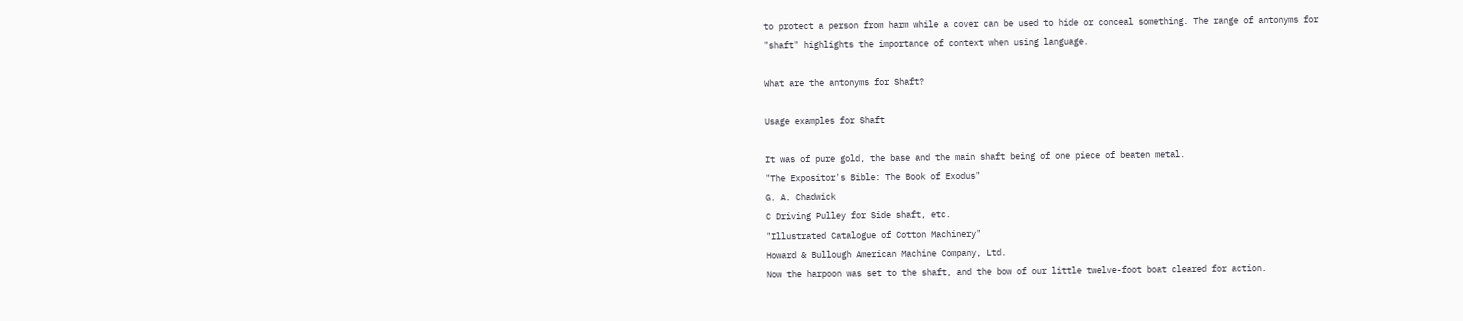to protect a person from harm while a cover can be used to hide or conceal something. The range of antonyms for "shaft" highlights the importance of context when using language.

What are the antonyms for Shaft?

Usage examples for Shaft

It was of pure gold, the base and the main shaft being of one piece of beaten metal.
"The Expositor's Bible: The Book of Exodus"
G. A. Chadwick
C Driving Pulley for Side shaft, etc.
"Illustrated Catalogue of Cotton Machinery"
Howard & Bullough American Machine Company, Ltd.
Now the harpoon was set to the shaft, and the bow of our little twelve-foot boat cleared for action.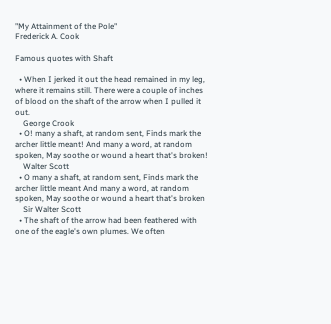"My Attainment of the Pole"
Frederick A. Cook

Famous quotes with Shaft

  • When I jerked it out the head remained in my leg, where it remains still. There were a couple of inches of blood on the shaft of the arrow when I pulled it out.
    George Crook
  • O! many a shaft, at random sent, Finds mark the archer little meant! And many a word, at random spoken, May soothe or wound a heart that's broken!
    Walter Scott
  • O many a shaft, at random sent, Finds mark the archer little meant And many a word, at random spoken, May soothe or wound a heart that's broken
    Sir Walter Scott
  • The shaft of the arrow had been feathered with one of the eagle's own plumes. We often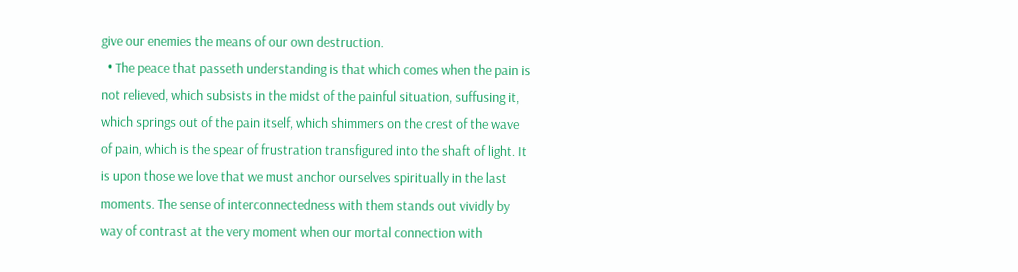give our enemies the means of our own destruction.
  • The peace that passeth understanding is that which comes when the pain is not relieved, which subsists in the midst of the painful situation, suffusing it, which springs out of the pain itself, which shimmers on the crest of the wave of pain, which is the spear of frustration transfigured into the shaft of light. It is upon those we love that we must anchor ourselves spiritually in the last moments. The sense of interconnectedness with them stands out vividly by way of contrast at the very moment when our mortal connection with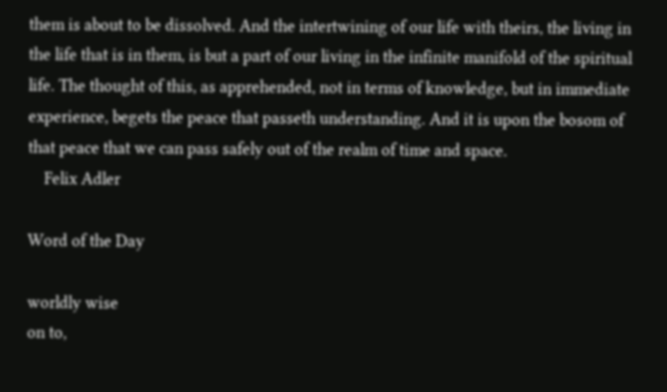them is about to be dissolved. And the intertwining of our life with theirs, the living in the life that is in them, is but a part of our living in the infinite manifold of the spiritual life. The thought of this, as apprehended, not in terms of knowledge, but in immediate experience, begets the peace that passeth understanding. And it is upon the bosom of that peace that we can pass safely out of the realm of time and space.
    Felix Adler

Word of the Day

worldly wise
on to,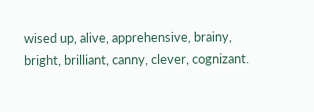wised up, alive, apprehensive, brainy, bright, brilliant, canny, clever, cognizant.